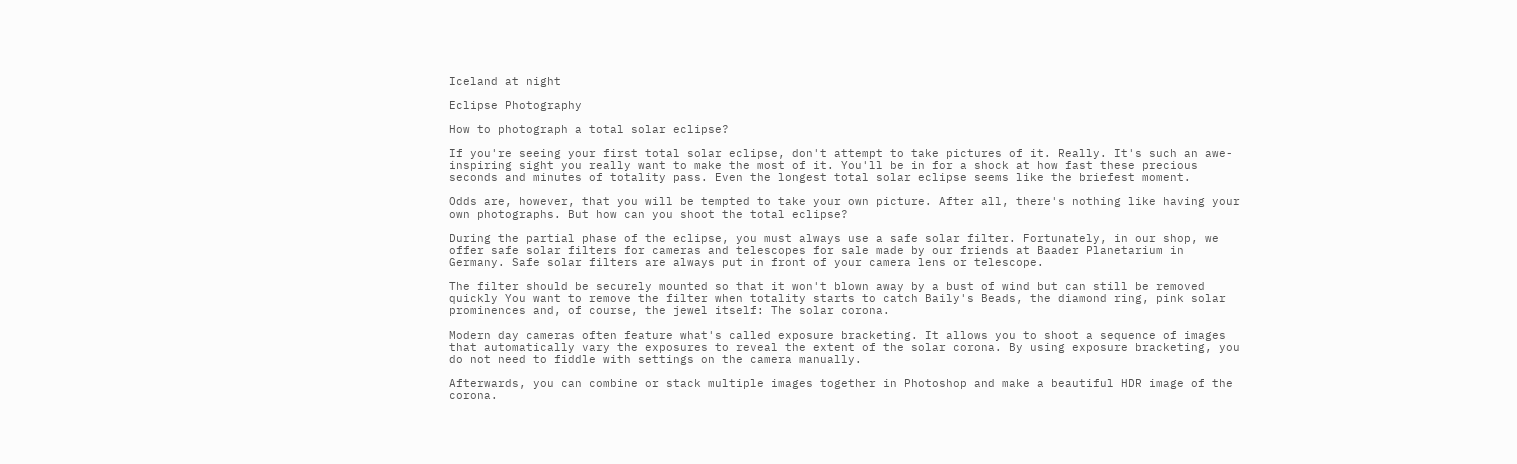Iceland at night

Eclipse Photography

How to photograph a total solar eclipse?

If you're seeing your first total solar eclipse, don't attempt to take pictures of it. Really. It's such an awe-inspiring sight you really want to make the most of it. You'll be in for a shock at how fast these precious seconds and minutes of totality pass. Even the longest total solar eclipse seems like the briefest moment.

Odds are, however, that you will be tempted to take your own picture. After all, there's nothing like having your own photographs. But how can you shoot the total eclipse?

During the partial phase of the eclipse, you must always use a safe solar filter. Fortunately, in our shop, we offer safe solar filters for cameras and telescopes for sale made by our friends at Baader Planetarium in Germany. Safe solar filters are always put in front of your camera lens or telescope.

The filter should be securely mounted so that it won't blown away by a bust of wind but can still be removed quickly You want to remove the filter when totality starts to catch Baily's Beads, the diamond ring, pink solar prominences and, of course, the jewel itself: The solar corona.

Modern day cameras often feature what's called exposure bracketing. It allows you to shoot a sequence of images that automatically vary the exposures to reveal the extent of the solar corona. By using exposure bracketing, you do not need to fiddle with settings on the camera manually.

Afterwards, you can combine or stack multiple images together in Photoshop and make a beautiful HDR image of the corona.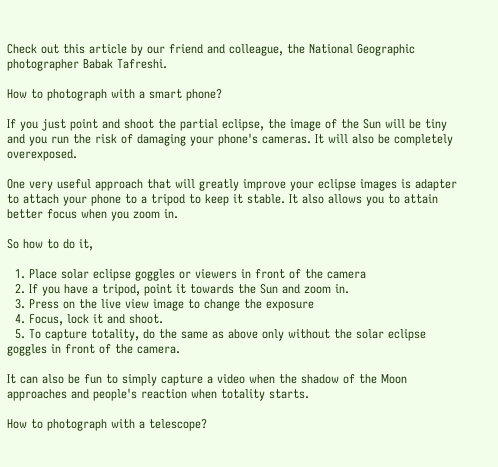Check out this article by our friend and colleague, the National Geographic photographer Babak Tafreshi.

How to photograph with a smart phone?

If you just point and shoot the partial eclipse, the image of the Sun will be tiny and you run the risk of damaging your phone's cameras. It will also be completely overexposed.

One very useful approach that will greatly improve your eclipse images is adapter to attach your phone to a tripod to keep it stable. It also allows you to attain better focus when you zoom in.

So how to do it,

  1. Place solar eclipse goggles or viewers in front of the camera
  2. If you have a tripod, point it towards the Sun and zoom in.
  3. Press on the live view image to change the exposure
  4. Focus, lock it and shoot.
  5. To capture totality, do the same as above only without the solar eclipse goggles in front of the camera.

It can also be fun to simply capture a video when the shadow of the Moon approaches and people's reaction when totality starts.

How to photograph with a telescope?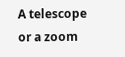A telescope or a zoom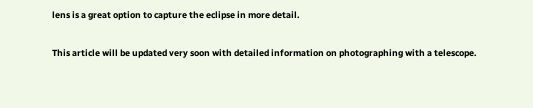lens is a great option to capture the eclipse in more detail.

This article will be updated very soon with detailed information on photographing with a telescope.